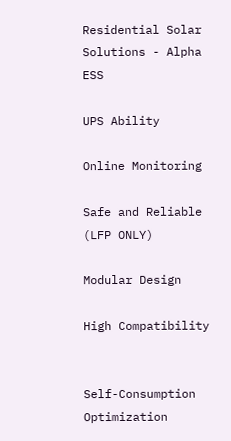Residential Solar Solutions - Alpha ESS

UPS Ability

Online Monitoring

Safe and Reliable (LFP ONLY)

Modular Design

High Compatibility


Self-Consumption Optimization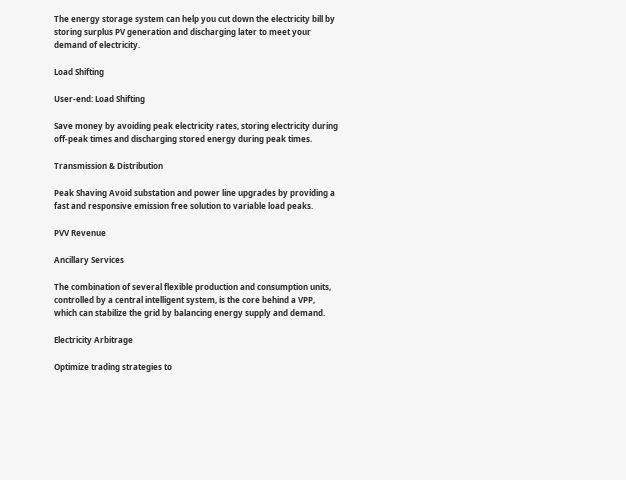The energy storage system can help you cut down the electricity bill by storing surplus PV generation and discharging later to meet your demand of electricity.

Load Shifting

User-end: Load Shifting

Save money by avoiding peak electricity rates, storing electricity during off-peak times and discharging stored energy during peak times.

Transmission & Distribution

Peak Shaving Avoid substation and power line upgrades by providing a fast and responsive emission free solution to variable load peaks.

PVV Revenue

Ancillary Services

The combination of several flexible production and consumption units, controlled by a central intelligent system, is the core behind a VPP, which can stabilize the grid by balancing energy supply and demand.

Electricity Arbitrage

Optimize trading strategies to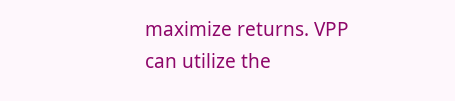maximize returns. VPP can utilize the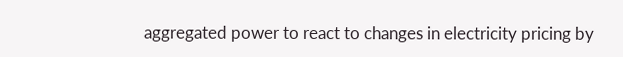aggregated power to react to changes in electricity pricing by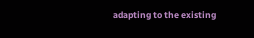adapting to the existing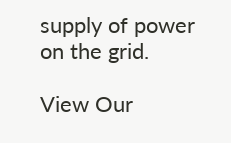supply of power on the grid.

View Our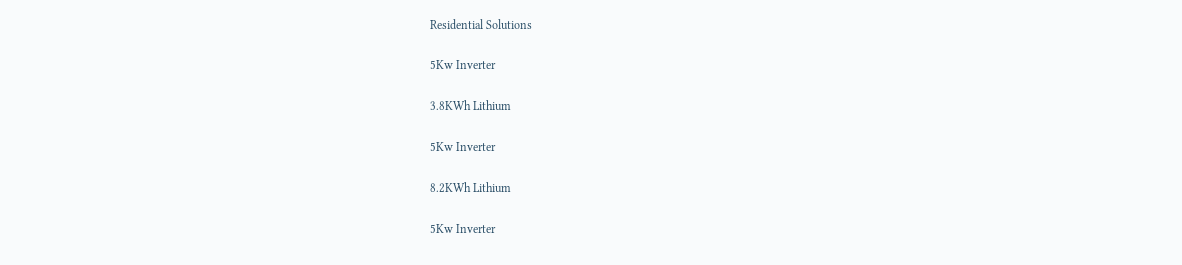Residential Solutions

5Kw Inverter

3.8KWh Lithium

5Kw Inverter

8.2KWh Lithium

5Kw Inverter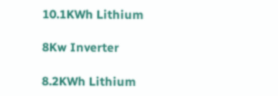10.1KWh Lithium

8Kw Inverter

8.2KWh Lithium